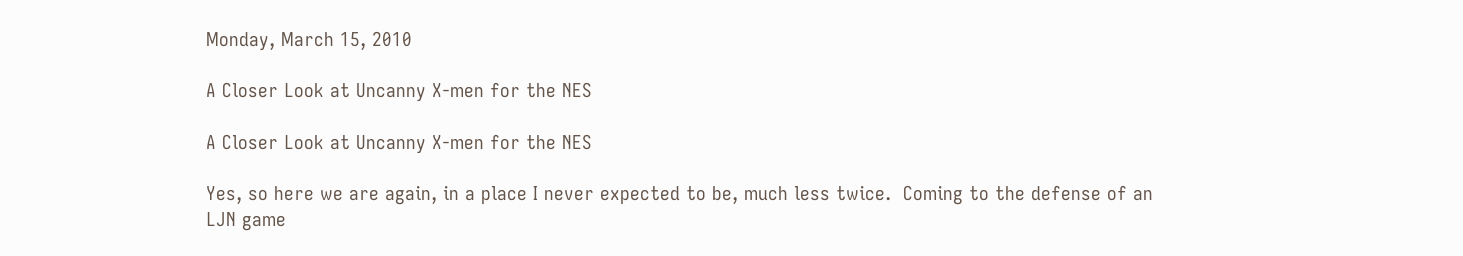Monday, March 15, 2010

A Closer Look at Uncanny X-men for the NES

A Closer Look at Uncanny X-men for the NES

Yes, so here we are again, in a place I never expected to be, much less twice.  Coming to the defense of an LJN game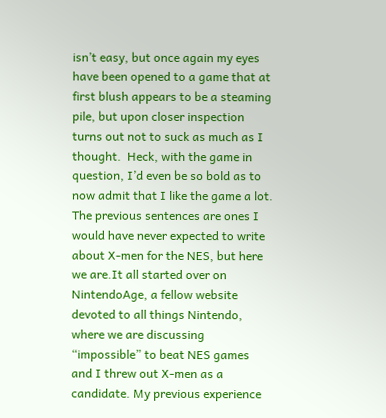isn’t easy, but once again my eyes have been opened to a game that at first blush appears to be a steaming pile, but upon closer inspection turns out not to suck as much as I thought.  Heck, with the game in question, I’d even be so bold as to now admit that I like the game a lot.  The previous sentences are ones I would have never expected to write about X-men for the NES, but here we are.It all started over on NintendoAge, a fellow website devoted to all things Nintendo, where we are discussing “impossible” to beat NES games and I threw out X-men as a candidate. My previous experience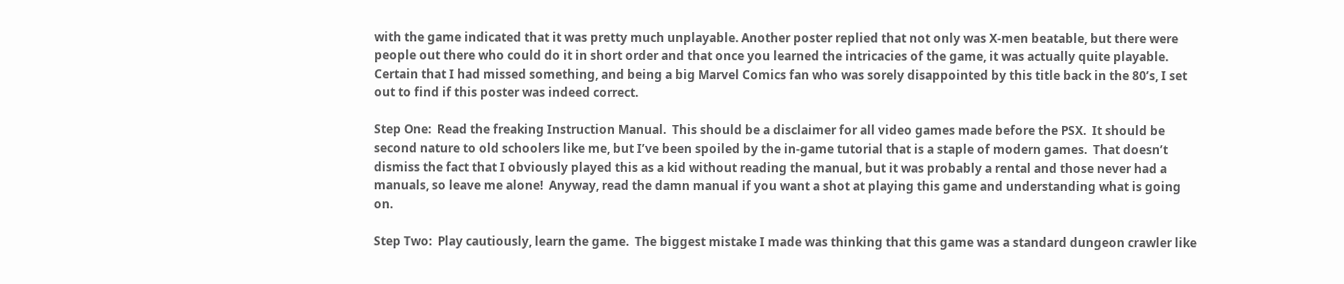with the game indicated that it was pretty much unplayable. Another poster replied that not only was X-men beatable, but there were people out there who could do it in short order and that once you learned the intricacies of the game, it was actually quite playable.  Certain that I had missed something, and being a big Marvel Comics fan who was sorely disappointed by this title back in the 80’s, I set out to find if this poster was indeed correct.

Step One:  Read the freaking Instruction Manual.  This should be a disclaimer for all video games made before the PSX.  It should be second nature to old schoolers like me, but I’ve been spoiled by the in-game tutorial that is a staple of modern games.  That doesn’t dismiss the fact that I obviously played this as a kid without reading the manual, but it was probably a rental and those never had a manuals, so leave me alone!  Anyway, read the damn manual if you want a shot at playing this game and understanding what is going on.

Step Two:  Play cautiously, learn the game.  The biggest mistake I made was thinking that this game was a standard dungeon crawler like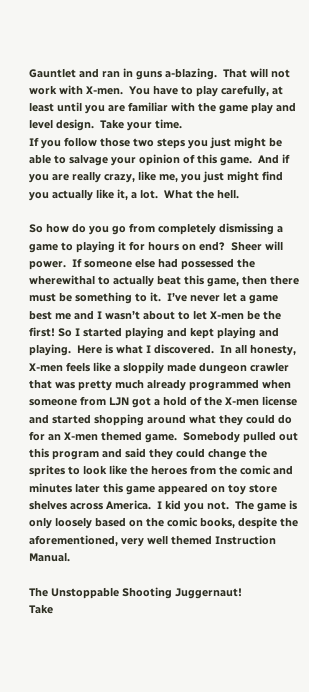Gauntlet and ran in guns a-blazing.  That will not work with X-men.  You have to play carefully, at least until you are familiar with the game play and level design.  Take your time.
If you follow those two steps you just might be able to salvage your opinion of this game.  And if you are really crazy, like me, you just might find you actually like it, a lot.  What the hell.

So how do you go from completely dismissing a game to playing it for hours on end?  Sheer will power.  If someone else had possessed the wherewithal to actually beat this game, then there must be something to it.  I’ve never let a game best me and I wasn’t about to let X-men be the first! So I started playing and kept playing and playing.  Here is what I discovered.  In all honesty, X-men feels like a sloppily made dungeon crawler that was pretty much already programmed when someone from LJN got a hold of the X-men license and started shopping around what they could do for an X-men themed game.  Somebody pulled out this program and said they could change the sprites to look like the heroes from the comic and minutes later this game appeared on toy store shelves across America.  I kid you not.  The game is only loosely based on the comic books, despite the aforementioned, very well themed Instruction Manual.

The Unstoppable Shooting Juggernaut!
Take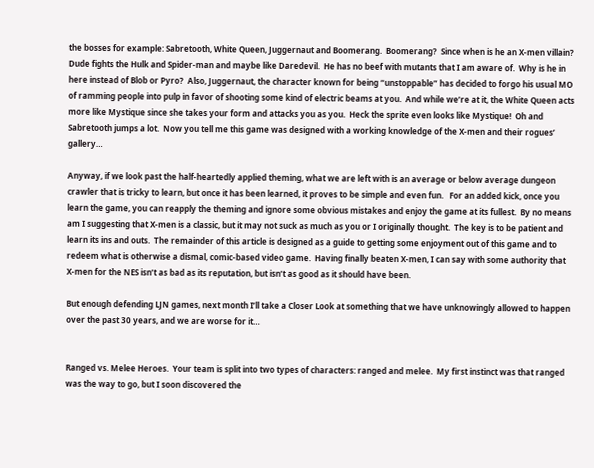the bosses for example: Sabretooth, White Queen, Juggernaut and Boomerang.  Boomerang?  Since when is he an X-men villain?  Dude fights the Hulk and Spider-man and maybe like Daredevil.  He has no beef with mutants that I am aware of.  Why is he in here instead of Blob or Pyro?  Also, Juggernaut, the character known for being “unstoppable” has decided to forgo his usual MO of ramming people into pulp in favor of shooting some kind of electric beams at you.  And while we’re at it, the White Queen acts more like Mystique since she takes your form and attacks you as you.  Heck the sprite even looks like Mystique!  Oh and Sabretooth jumps a lot.  Now you tell me this game was designed with a working knowledge of the X-men and their rogues’ gallery…

Anyway, if we look past the half-heartedly applied theming, what we are left with is an average or below average dungeon crawler that is tricky to learn, but once it has been learned, it proves to be simple and even fun.   For an added kick, once you learn the game, you can reapply the theming and ignore some obvious mistakes and enjoy the game at its fullest.  By no means am I suggesting that X-men is a classic, but it may not suck as much as you or I originally thought.  The key is to be patient and learn its ins and outs.  The remainder of this article is designed as a guide to getting some enjoyment out of this game and to redeem what is otherwise a dismal, comic-based video game.  Having finally beaten X-men, I can say with some authority that X-men for the NES isn’t as bad as its reputation, but isn’t as good as it should have been.

But enough defending LJN games, next month I’ll take a Closer Look at something that we have unknowingly allowed to happen over the past 30 years, and we are worse for it…


Ranged vs. Melee Heroes.  Your team is split into two types of characters: ranged and melee.  My first instinct was that ranged was the way to go, but I soon discovered the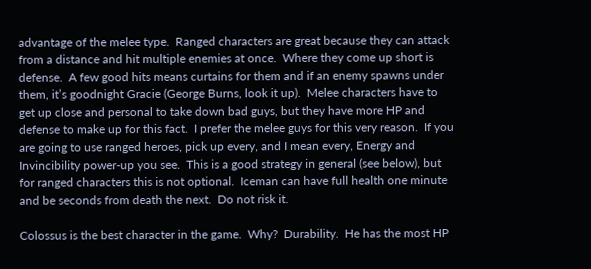advantage of the melee type.  Ranged characters are great because they can attack from a distance and hit multiple enemies at once.  Where they come up short is defense.  A few good hits means curtains for them and if an enemy spawns under them, it’s goodnight Gracie (George Burns, look it up).  Melee characters have to get up close and personal to take down bad guys, but they have more HP and defense to make up for this fact.  I prefer the melee guys for this very reason.  If you are going to use ranged heroes, pick up every, and I mean every, Energy and Invincibility power-up you see.  This is a good strategy in general (see below), but for ranged characters this is not optional.  Iceman can have full health one minute and be seconds from death the next.  Do not risk it.

Colossus is the best character in the game.  Why?  Durability.  He has the most HP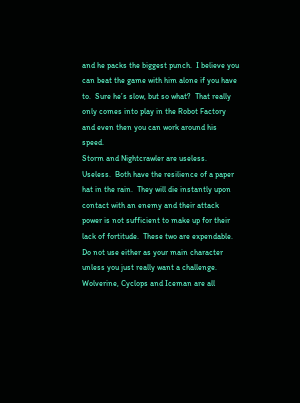and he packs the biggest punch.  I believe you can beat the game with him alone if you have to.  Sure he’s slow, but so what?  That really only comes into play in the Robot Factory and even then you can work around his speed.
Storm and Nightcrawler are useless.  Useless.  Both have the resilience of a paper hat in the rain.  They will die instantly upon contact with an enemy and their attack power is not sufficient to make up for their lack of fortitude.  These two are expendable.  Do not use either as your main character unless you just really want a challenge.
Wolverine, Cyclops and Iceman are all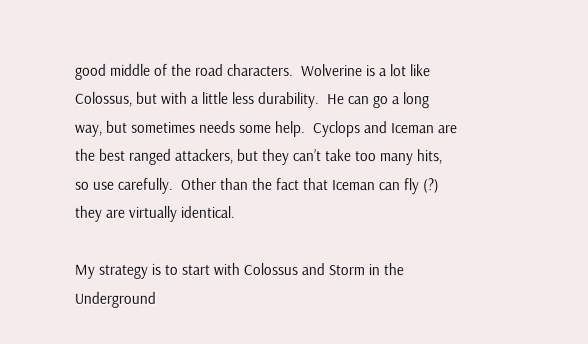good middle of the road characters.  Wolverine is a lot like Colossus, but with a little less durability.  He can go a long way, but sometimes needs some help.  Cyclops and Iceman are the best ranged attackers, but they can’t take too many hits, so use carefully.  Other than the fact that Iceman can fly (?) they are virtually identical.

My strategy is to start with Colossus and Storm in the Underground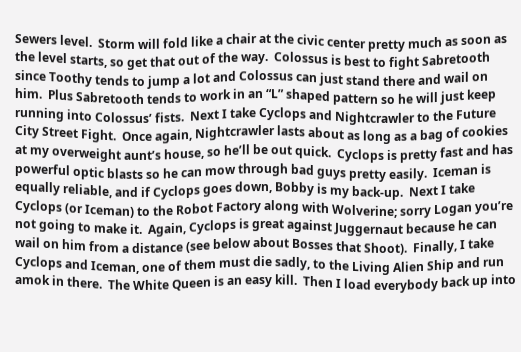Sewers level.  Storm will fold like a chair at the civic center pretty much as soon as the level starts, so get that out of the way.  Colossus is best to fight Sabretooth since Toothy tends to jump a lot and Colossus can just stand there and wail on him.  Plus Sabretooth tends to work in an “L” shaped pattern so he will just keep running into Colossus’ fists.  Next I take Cyclops and Nightcrawler to the Future City Street Fight.  Once again, Nightcrawler lasts about as long as a bag of cookies at my overweight aunt’s house, so he’ll be out quick.  Cyclops is pretty fast and has powerful optic blasts so he can mow through bad guys pretty easily.  Iceman is equally reliable, and if Cyclops goes down, Bobby is my back-up.  Next I take Cyclops (or Iceman) to the Robot Factory along with Wolverine; sorry Logan you’re not going to make it.  Again, Cyclops is great against Juggernaut because he can wail on him from a distance (see below about Bosses that Shoot).  Finally, I take Cyclops and Iceman, one of them must die sadly, to the Living Alien Ship and run amok in there.  The White Queen is an easy kill.  Then I load everybody back up into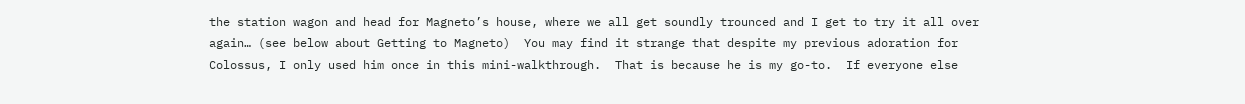the station wagon and head for Magneto’s house, where we all get soundly trounced and I get to try it all over again… (see below about Getting to Magneto)  You may find it strange that despite my previous adoration for Colossus, I only used him once in this mini-walkthrough.  That is because he is my go-to.  If everyone else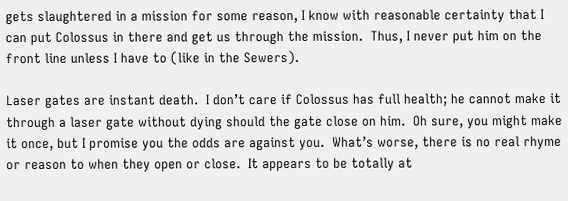gets slaughtered in a mission for some reason, I know with reasonable certainty that I can put Colossus in there and get us through the mission.  Thus, I never put him on the front line unless I have to (like in the Sewers).

Laser gates are instant death.  I don’t care if Colossus has full health; he cannot make it through a laser gate without dying should the gate close on him.  Oh sure, you might make it once, but I promise you the odds are against you.  What’s worse, there is no real rhyme or reason to when they open or close.  It appears to be totally at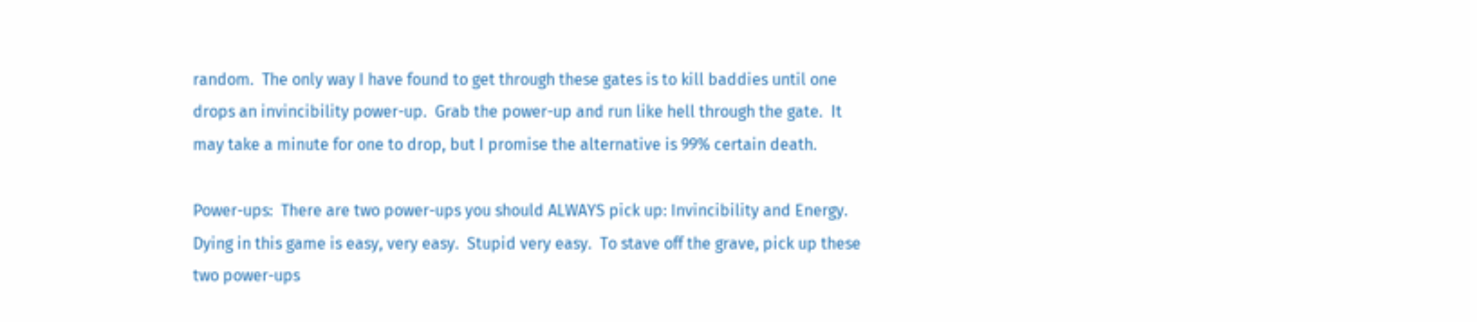random.  The only way I have found to get through these gates is to kill baddies until one drops an invincibility power-up.  Grab the power-up and run like hell through the gate.  It may take a minute for one to drop, but I promise the alternative is 99% certain death.

Power-ups:  There are two power-ups you should ALWAYS pick up: Invincibility and Energy.  Dying in this game is easy, very easy.  Stupid very easy.  To stave off the grave, pick up these two power-ups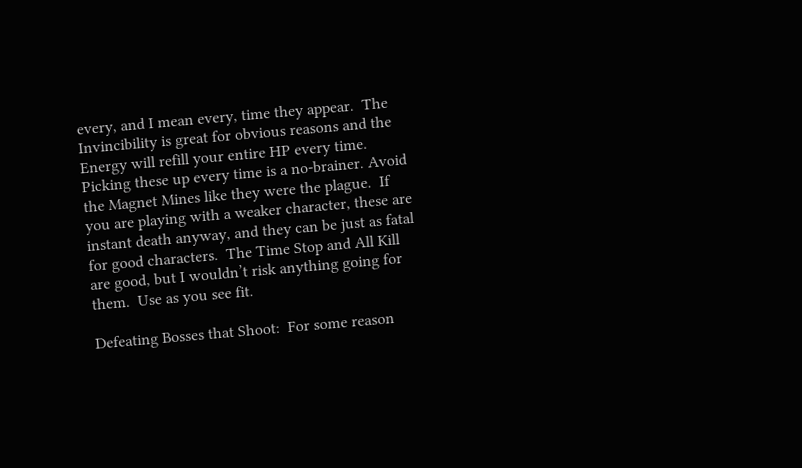every, and I mean every, time they appear.  The Invincibility is great for obvious reasons and the Energy will refill your entire HP every time.  Picking these up every time is a no-brainer. Avoid the Magnet Mines like they were the plague.  If you are playing with a weaker character, these are instant death anyway, and they can be just as fatal for good characters.  The Time Stop and All Kill are good, but I wouldn’t risk anything going for them.  Use as you see fit.

Defeating Bosses that Shoot:  For some reason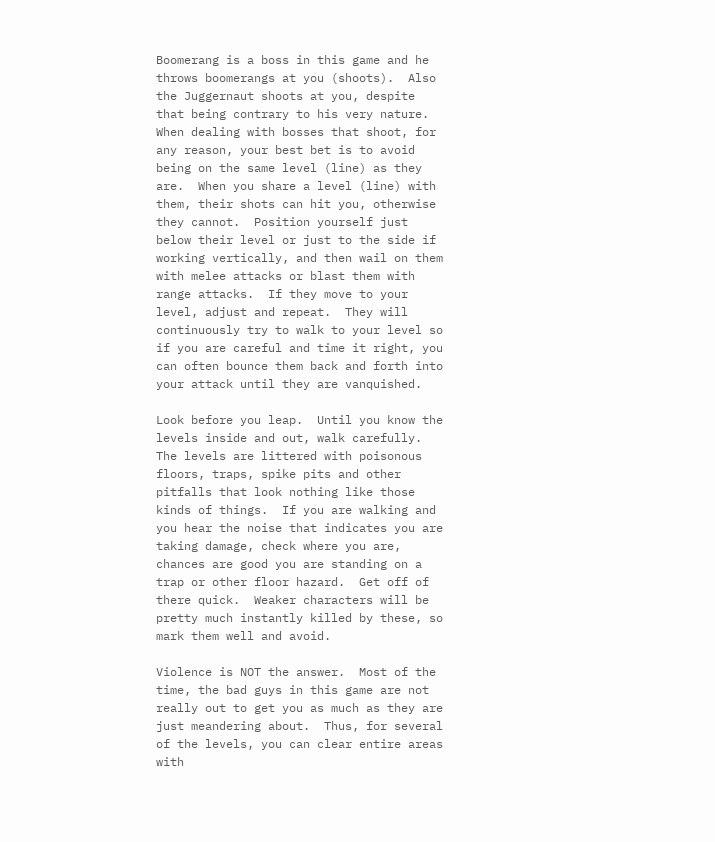Boomerang is a boss in this game and he throws boomerangs at you (shoots).  Also the Juggernaut shoots at you, despite that being contrary to his very nature.  When dealing with bosses that shoot, for any reason, your best bet is to avoid being on the same level (line) as they are.  When you share a level (line) with them, their shots can hit you, otherwise they cannot.  Position yourself just below their level or just to the side if working vertically, and then wail on them with melee attacks or blast them with range attacks.  If they move to your level, adjust and repeat.  They will continuously try to walk to your level so if you are careful and time it right, you can often bounce them back and forth into your attack until they are vanquished.

Look before you leap.  Until you know the levels inside and out, walk carefully.  The levels are littered with poisonous floors, traps, spike pits and other pitfalls that look nothing like those kinds of things.  If you are walking and you hear the noise that indicates you are taking damage, check where you are, chances are good you are standing on a trap or other floor hazard.  Get off of there quick.  Weaker characters will be pretty much instantly killed by these, so mark them well and avoid.

Violence is NOT the answer.  Most of the time, the bad guys in this game are not really out to get you as much as they are just meandering about.  Thus, for several of the levels, you can clear entire areas with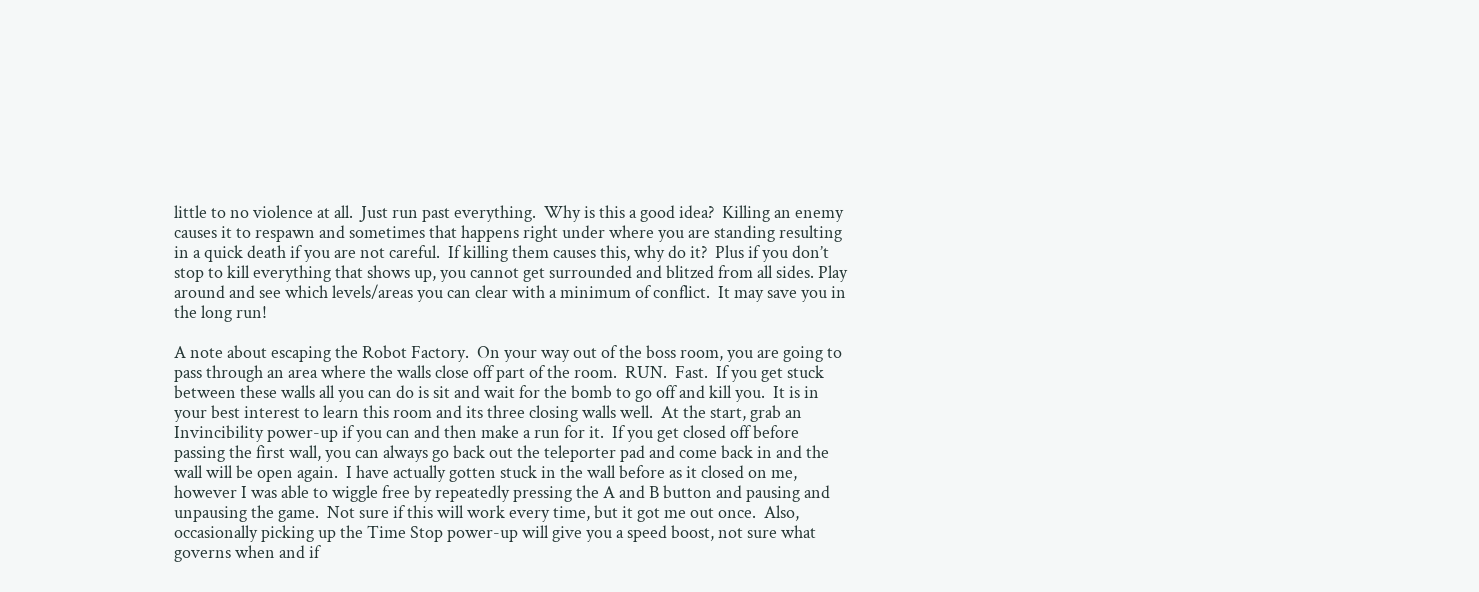little to no violence at all.  Just run past everything.  Why is this a good idea?  Killing an enemy causes it to respawn and sometimes that happens right under where you are standing resulting in a quick death if you are not careful.  If killing them causes this, why do it?  Plus if you don’t stop to kill everything that shows up, you cannot get surrounded and blitzed from all sides. Play around and see which levels/areas you can clear with a minimum of conflict.  It may save you in the long run!

A note about escaping the Robot Factory.  On your way out of the boss room, you are going to pass through an area where the walls close off part of the room.  RUN.  Fast.  If you get stuck between these walls all you can do is sit and wait for the bomb to go off and kill you.  It is in your best interest to learn this room and its three closing walls well.  At the start, grab an Invincibility power-up if you can and then make a run for it.  If you get closed off before passing the first wall, you can always go back out the teleporter pad and come back in and the wall will be open again.  I have actually gotten stuck in the wall before as it closed on me, however I was able to wiggle free by repeatedly pressing the A and B button and pausing and unpausing the game.  Not sure if this will work every time, but it got me out once.  Also, occasionally picking up the Time Stop power-up will give you a speed boost, not sure what governs when and if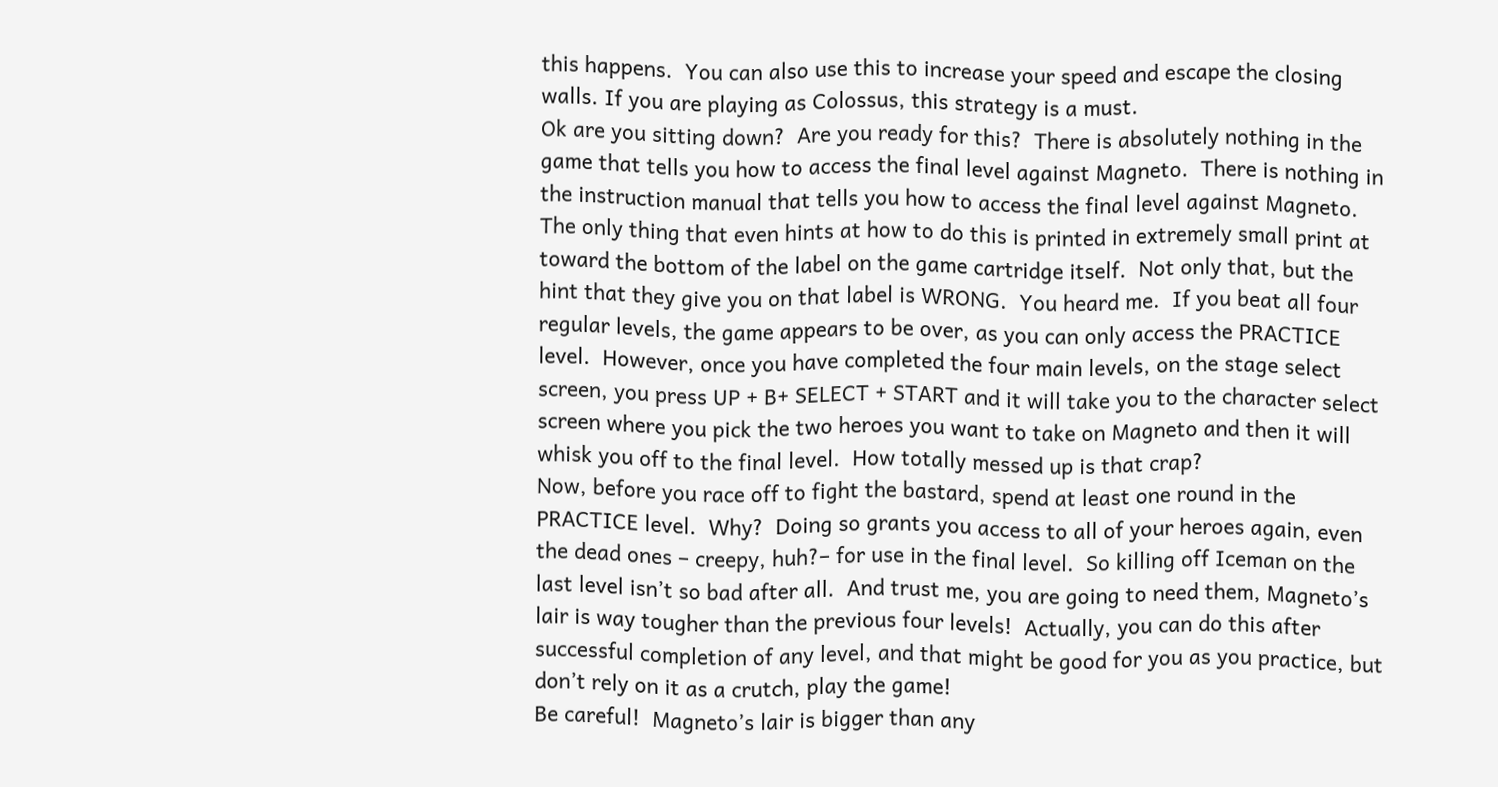this happens.  You can also use this to increase your speed and escape the closing walls. If you are playing as Colossus, this strategy is a must.
Ok are you sitting down?  Are you ready for this?  There is absolutely nothing in the game that tells you how to access the final level against Magneto.  There is nothing in the instruction manual that tells you how to access the final level against Magneto.  The only thing that even hints at how to do this is printed in extremely small print at toward the bottom of the label on the game cartridge itself.  Not only that, but the hint that they give you on that label is WRONG.  You heard me.  If you beat all four regular levels, the game appears to be over, as you can only access the PRACTICE level.  However, once you have completed the four main levels, on the stage select screen, you press UP + B+ SELECT + START and it will take you to the character select screen where you pick the two heroes you want to take on Magneto and then it will whisk you off to the final level.  How totally messed up is that crap?
Now, before you race off to fight the bastard, spend at least one round in the PRACTICE level.  Why?  Doing so grants you access to all of your heroes again, even the dead ones – creepy, huh?– for use in the final level.  So killing off Iceman on the last level isn’t so bad after all.  And trust me, you are going to need them, Magneto’s lair is way tougher than the previous four levels!  Actually, you can do this after successful completion of any level, and that might be good for you as you practice, but don’t rely on it as a crutch, play the game!
Be careful!  Magneto’s lair is bigger than any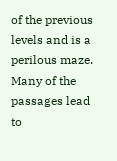of the previous levels and is a perilous maze.  Many of the passages lead to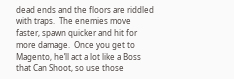dead ends and the floors are riddled with traps.  The enemies move faster, spawn quicker and hit for more damage.  Once you get to Magento, he’ll act a lot like a Boss that Can Shoot, so use those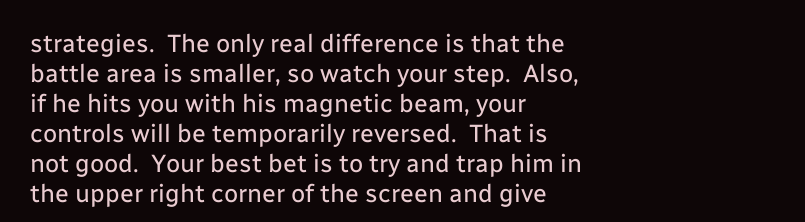strategies.  The only real difference is that the battle area is smaller, so watch your step.  Also, if he hits you with his magnetic beam, your controls will be temporarily reversed.  That is not good.  Your best bet is to try and trap him in the upper right corner of the screen and give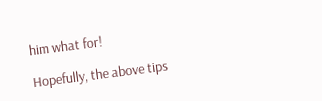him what for!

Hopefully, the above tips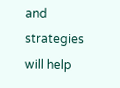and strategies will help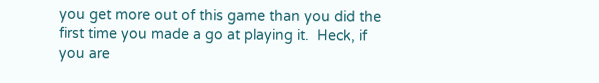you get more out of this game than you did the first time you made a go at playing it.  Heck, if you are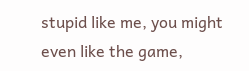stupid like me, you might even like the game,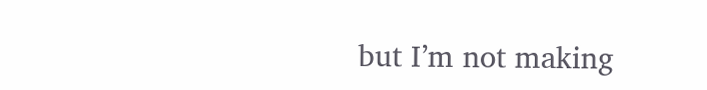but I’m not making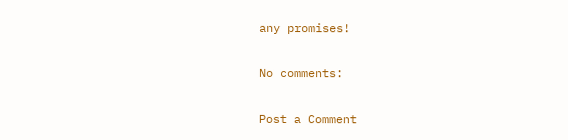any promises!

No comments:

Post a Comment